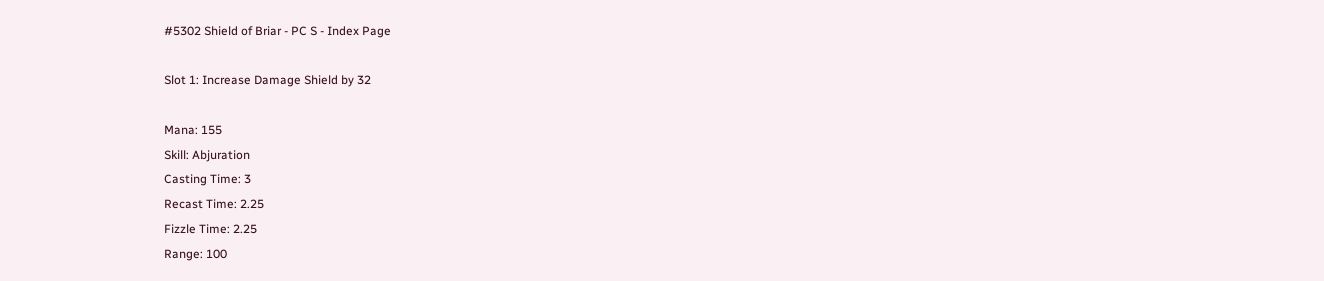#5302 Shield of Briar - PC S - Index Page

Slot 1: Increase Damage Shield by 32

Mana: 155
Skill: Abjuration
Casting Time: 3
Recast Time: 2.25
Fizzle Time: 2.25
Range: 100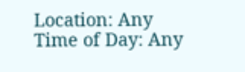Location: Any
Time of Day: Any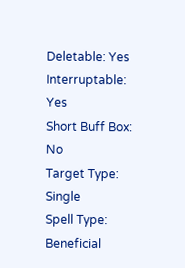Deletable: Yes
Interruptable: Yes
Short Buff Box: No
Target Type: Single
Spell Type: Beneficial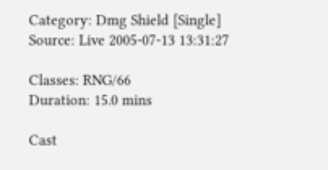Category: Dmg Shield [Single]
Source: Live 2005-07-13 13:31:27

Classes: RNG/66
Duration: 15.0 mins

Cast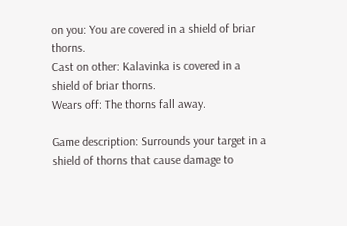on you: You are covered in a shield of briar thorns.
Cast on other: Kalavinka is covered in a shield of briar thorns.
Wears off: The thorns fall away.

Game description: Surrounds your target in a shield of thorns that cause damage to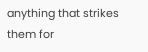anything that strikes them for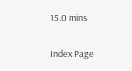15.0 mins

Index Page